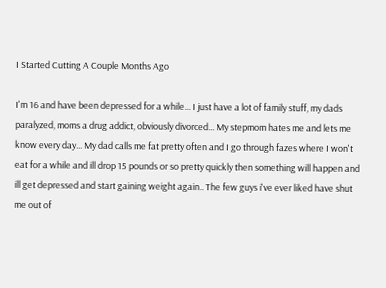I Started Cutting A Couple Months Ago

I'm 16 and have been depressed for a while... I just have a lot of family stuff, my dads paralyzed, moms a drug addict, obviously divorced... My stepmom hates me and lets me know every day... My dad calls me fat pretty often and I go through fazes where I won't eat for a while and ill drop 15 pounds or so pretty quickly then something will happen and ill get depressed and start gaining weight again.. The few guys i've ever liked have shut me out of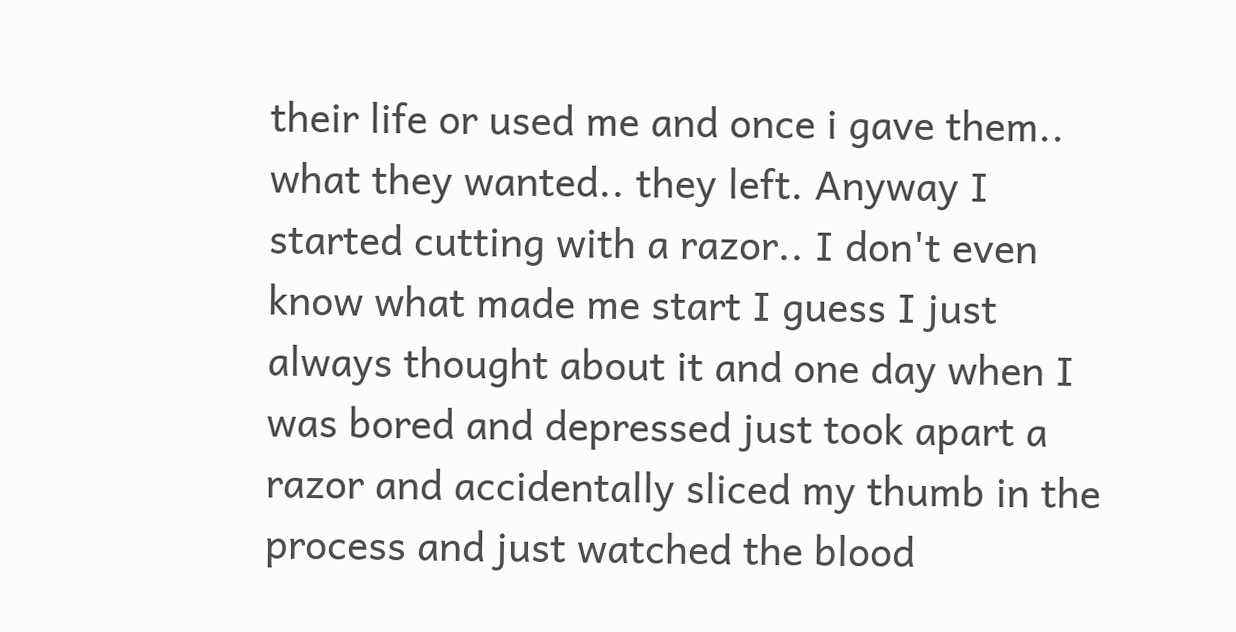their life or used me and once i gave them.. what they wanted.. they left. Anyway I started cutting with a razor.. I don't even know what made me start I guess I just always thought about it and one day when I was bored and depressed just took apart a razor and accidentally sliced my thumb in the process and just watched the blood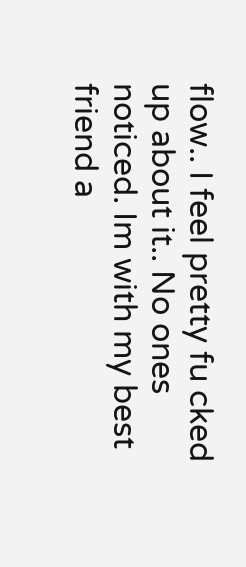flow.. I feel pretty fu cked up about it.. No ones noticed. Im with my best friend a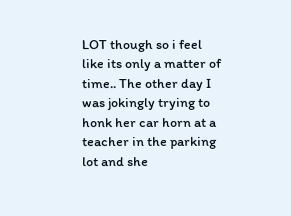LOT though so i feel like its only a matter of time.. The other day I was jokingly trying to honk her car horn at a teacher in the parking lot and she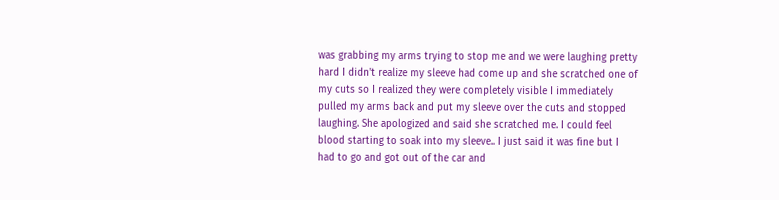was grabbing my arms trying to stop me and we were laughing pretty hard I didn't realize my sleeve had come up and she scratched one of my cuts so I realized they were completely visible I immediately pulled my arms back and put my sleeve over the cuts and stopped laughing. She apologized and said she scratched me. I could feel blood starting to soak into my sleeve.. I just said it was fine but I had to go and got out of the car and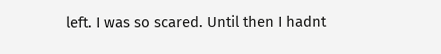left. I was so scared. Until then I hadnt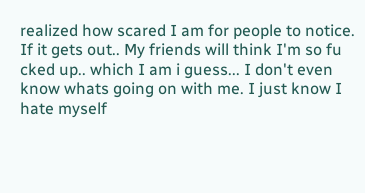realized how scared I am for people to notice. If it gets out.. My friends will think I'm so fu cked up.. which I am i guess... I don't even know whats going on with me. I just know I hate myself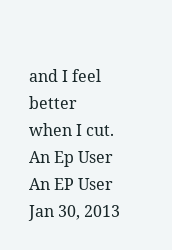and I feel better when I cut.
An Ep User An EP User
Jan 30, 2013